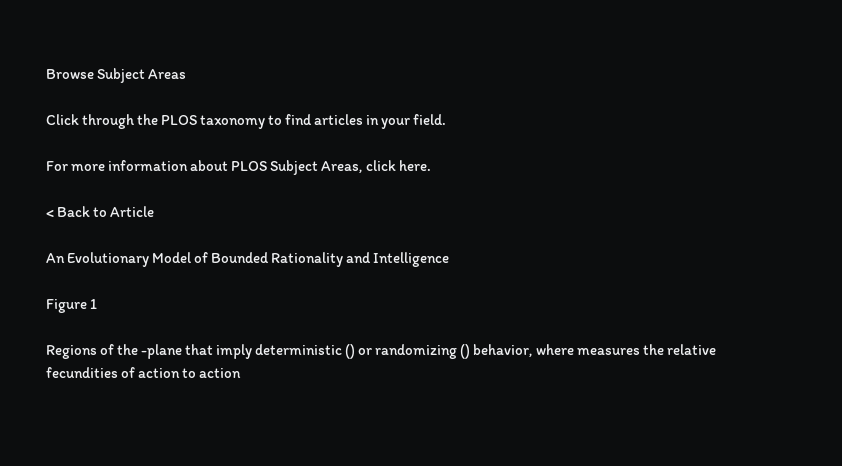Browse Subject Areas

Click through the PLOS taxonomy to find articles in your field.

For more information about PLOS Subject Areas, click here.

< Back to Article

An Evolutionary Model of Bounded Rationality and Intelligence

Figure 1

Regions of the -plane that imply deterministic () or randomizing () behavior, where measures the relative fecundities of action to action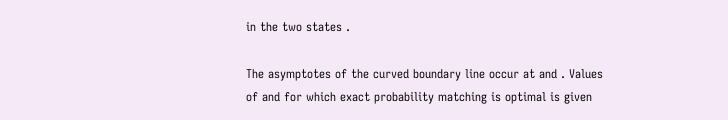in the two states .

The asymptotes of the curved boundary line occur at and . Values of and for which exact probability matching is optimal is given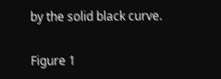by the solid black curve.

Figure 1